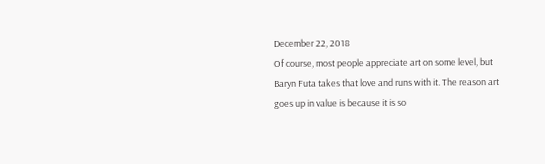December 22, 2018
Of course, most people appreciate art on some level, but Baryn Futa takes that love and runs with it. The reason art goes up in value is because it is so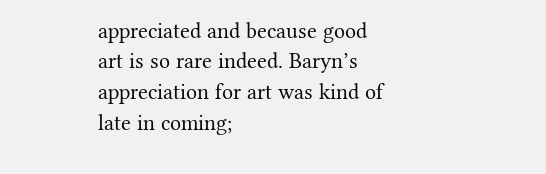appreciated and because good art is so rare indeed. Baryn’s appreciation for art was kind of late in coming;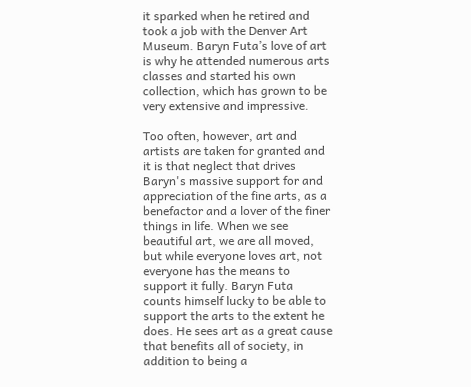it sparked when he retired and took a job with the Denver Art Museum. Baryn Futa’s love of art is why he attended numerous arts classes and started his own collection, which has grown to be very extensive and impressive.

Too often, however, art and artists are taken for granted and it is that neglect that drives Baryn's massive support for and appreciation of the fine arts, as a benefactor and a lover of the finer things in life. When we see beautiful art, we are all moved, but while everyone loves art, not everyone has the means to support it fully. Baryn Futa counts himself lucky to be able to support the arts to the extent he does. He sees art as a great cause that benefits all of society, in addition to being a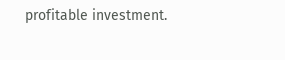profitable investment.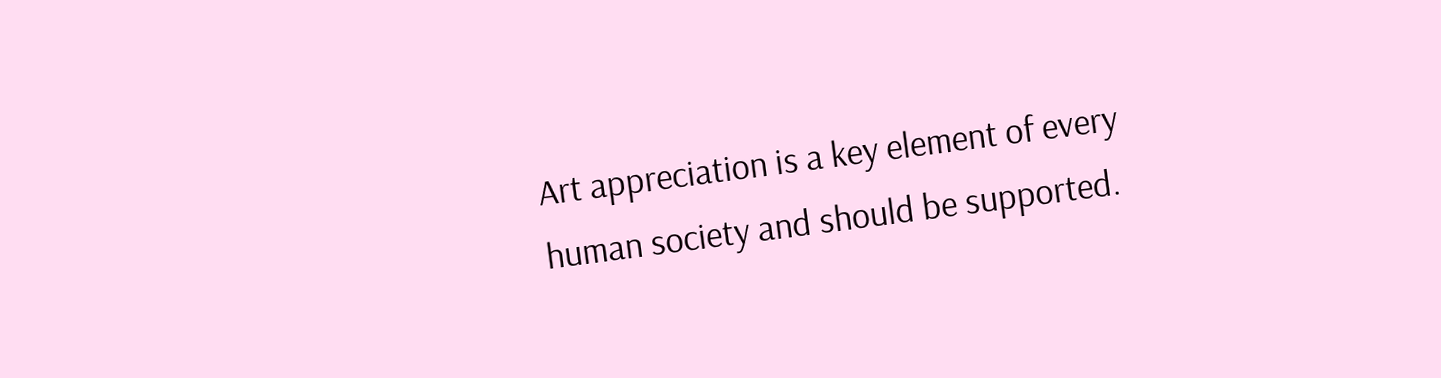Art appreciation is a key element of every human society and should be supported.